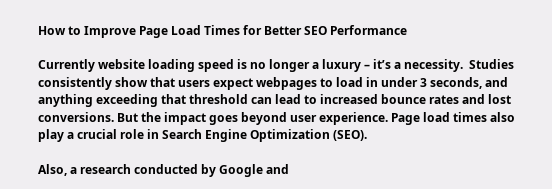How to Improve Page Load Times for Better SEO Performance

Currently website loading speed is no longer a luxury – it’s a necessity.  Studies consistently show that users expect webpages to load in under 3 seconds, and anything exceeding that threshold can lead to increased bounce rates and lost conversions. But the impact goes beyond user experience. Page load times also play a crucial role in Search Engine Optimization (SEO).

Also, a research conducted by Google and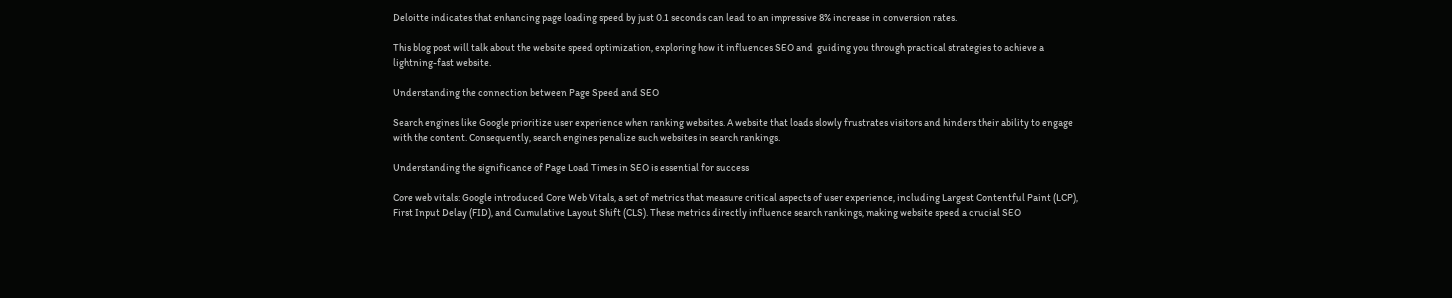Deloitte indicates that enhancing page loading speed by just 0.1 seconds can lead to an impressive 8% increase in conversion rates.

This blog post will talk about the website speed optimization, exploring how it influences SEO and  guiding you through practical strategies to achieve a lightning-fast website.

Understanding the connection between Page Speed and SEO

Search engines like Google prioritize user experience when ranking websites. A website that loads slowly frustrates visitors and hinders their ability to engage with the content. Consequently, search engines penalize such websites in search rankings.

Understanding the significance of Page Load Times in SEO is essential for success

Core web vitals: Google introduced Core Web Vitals, a set of metrics that measure critical aspects of user experience, including Largest Contentful Paint (LCP), First Input Delay (FID), and Cumulative Layout Shift (CLS). These metrics directly influence search rankings, making website speed a crucial SEO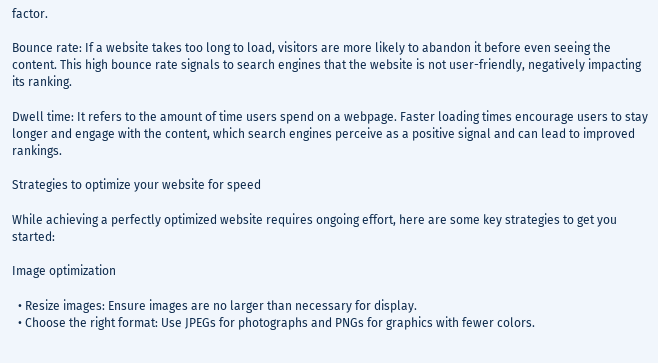factor.

Bounce rate: If a website takes too long to load, visitors are more likely to abandon it before even seeing the content. This high bounce rate signals to search engines that the website is not user-friendly, negatively impacting its ranking.

Dwell time: It refers to the amount of time users spend on a webpage. Faster loading times encourage users to stay longer and engage with the content, which search engines perceive as a positive signal and can lead to improved rankings.

Strategies to optimize your website for speed

While achieving a perfectly optimized website requires ongoing effort, here are some key strategies to get you started:

Image optimization

  • Resize images: Ensure images are no larger than necessary for display.
  • Choose the right format: Use JPEGs for photographs and PNGs for graphics with fewer colors.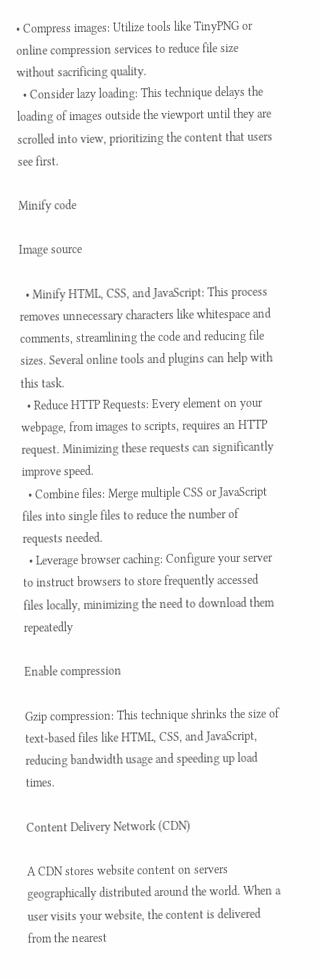• Compress images: Utilize tools like TinyPNG or online compression services to reduce file size without sacrificing quality.
  • Consider lazy loading: This technique delays the loading of images outside the viewport until they are scrolled into view, prioritizing the content that users see first.

Minify code

Image source

  • Minify HTML, CSS, and JavaScript: This process removes unnecessary characters like whitespace and comments, streamlining the code and reducing file sizes. Several online tools and plugins can help with this task.
  • Reduce HTTP Requests: Every element on your webpage, from images to scripts, requires an HTTP request. Minimizing these requests can significantly improve speed.
  • Combine files: Merge multiple CSS or JavaScript files into single files to reduce the number of requests needed.
  • Leverage browser caching: Configure your server to instruct browsers to store frequently accessed files locally, minimizing the need to download them repeatedly

Enable compression

Gzip compression: This technique shrinks the size of text-based files like HTML, CSS, and JavaScript, reducing bandwidth usage and speeding up load times.

Content Delivery Network (CDN)

A CDN stores website content on servers geographically distributed around the world. When a user visits your website, the content is delivered from the nearest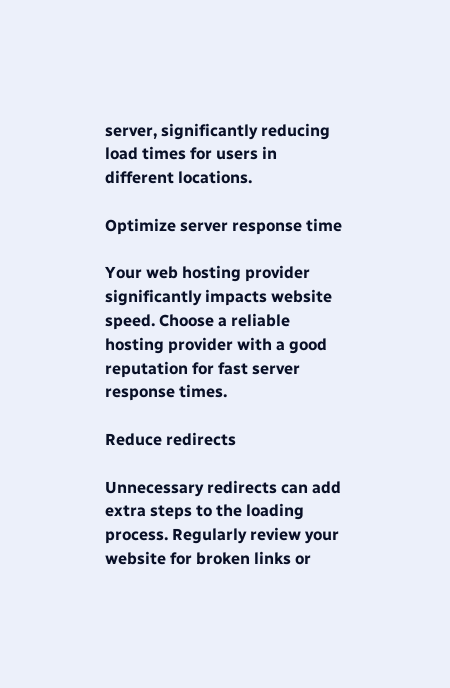server, significantly reducing load times for users in different locations.

Optimize server response time

Your web hosting provider significantly impacts website speed. Choose a reliable hosting provider with a good reputation for fast server response times.

Reduce redirects

Unnecessary redirects can add extra steps to the loading process. Regularly review your website for broken links or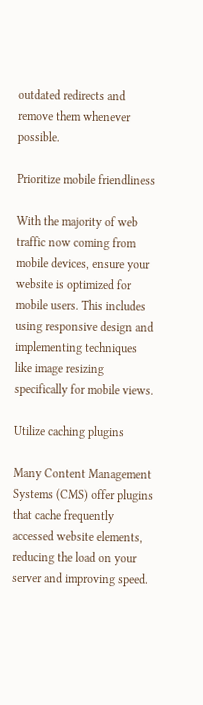outdated redirects and remove them whenever possible.

Prioritize mobile friendliness

With the majority of web traffic now coming from mobile devices, ensure your website is optimized for mobile users. This includes using responsive design and implementing techniques like image resizing specifically for mobile views.

Utilize caching plugins

Many Content Management Systems (CMS) offer plugins that cache frequently accessed website elements, reducing the load on your server and improving speed.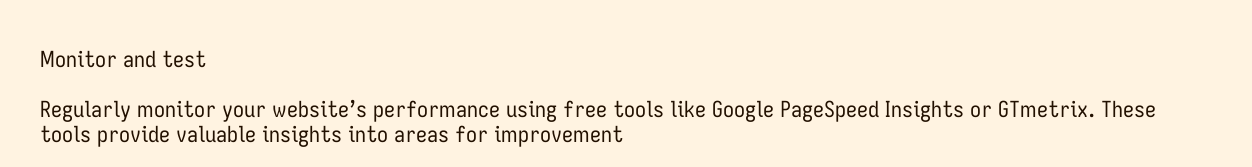Monitor and test

Regularly monitor your website’s performance using free tools like Google PageSpeed Insights or GTmetrix. These tools provide valuable insights into areas for improvement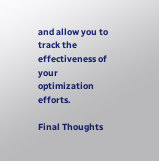and allow you to track the effectiveness of your optimization efforts.

Final Thoughts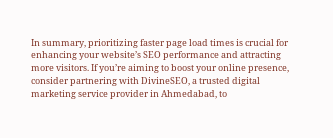In summary, prioritizing faster page load times is crucial for enhancing your website’s SEO performance and attracting more visitors. If you’re aiming to boost your online presence, consider partnering with DivineSEO, a trusted digital marketing service provider in Ahmedabad, to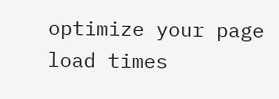optimize your page load times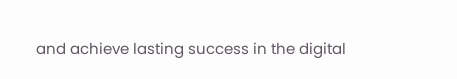and achieve lasting success in the digital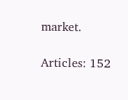market.

Articles: 152